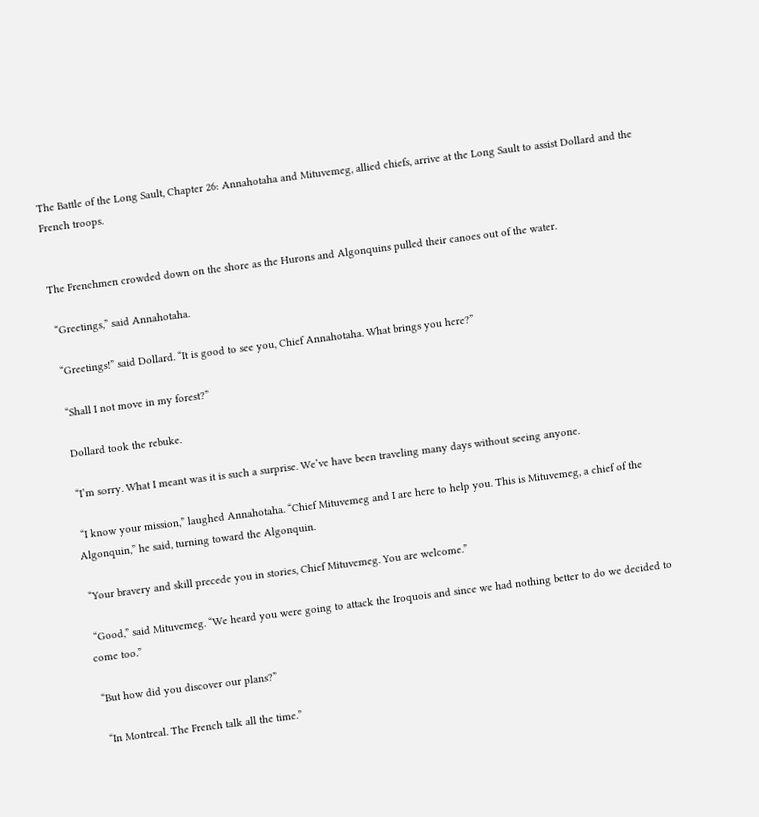The Battle of the Long Sault, Chapter 26: Annahotaha and Mituvemeg, allied chiefs, arrive at the Long Sault to assist Dollard and the French troops.


The Frenchmen crowded down on the shore as the Hurons and Algonquins pulled their canoes out of the water.

 “Greetings,” said Annahotaha.

 “Greetings!” said Dollard. “It is good to see you, Chief Annahotaha. What brings you here?”

 “Shall I not move in my forest?”

 Dollard took the rebuke.

 “I’m sorry. What I meant was it is such a surprise. We’ve have been traveling many days without seeing anyone.

 “I know your mission,” laughed Annahotaha. “Chief Mituvemeg and I are here to help you. This is Mituvemeg, a chief of the Algonquin,” he said, turning toward the Algonquin.

 “Your bravery and skill precede you in stories, Chief Mituvemeg. You are welcome.”

 “Good,” said Mituvemeg. “We heard you were going to attack the Iroquois and since we had nothing better to do we decided to come too.”

 “But how did you discover our plans?”

  “In Montreal. The French talk all the time.”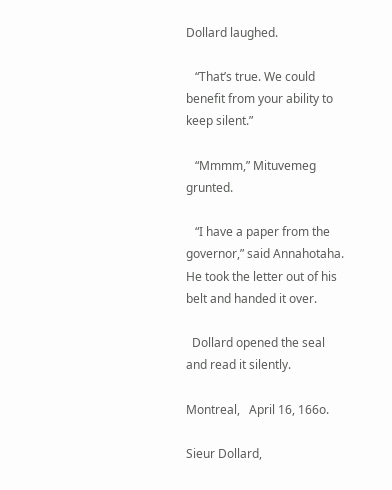Dollard laughed.

   “That’s true. We could benefit from your ability to keep silent.”

   “Mmmm,” Mituvemeg grunted.

   “I have a paper from the governor,” said Annahotaha. He took the letter out of his belt and handed it over.

  Dollard opened the seal and read it silently.

Montreal,   April 16, 166o.

Sieur Dollard,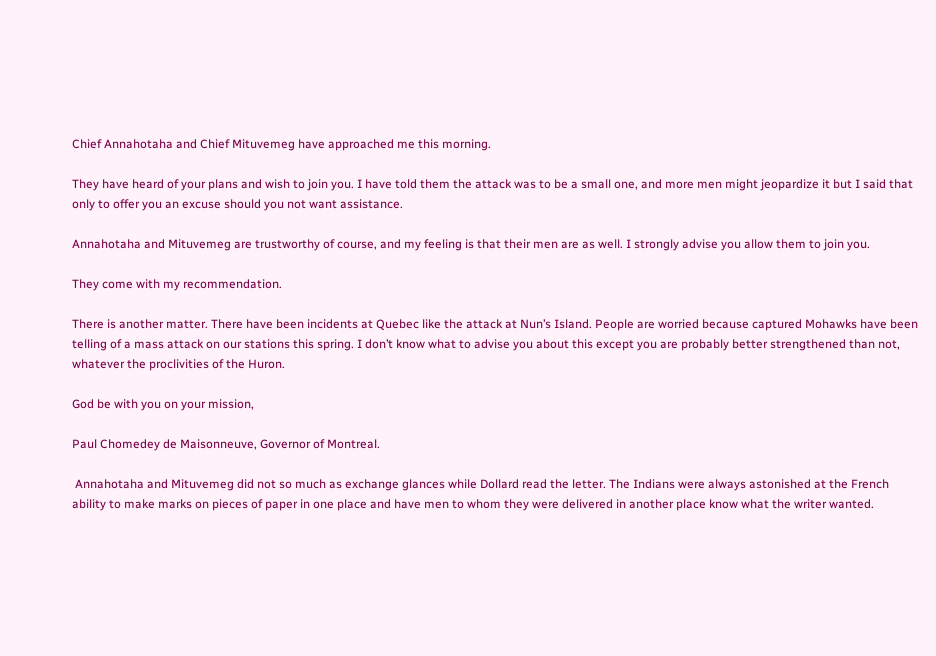Chief Annahotaha and Chief Mituvemeg have approached me this morning.

They have heard of your plans and wish to join you. I have told them the attack was to be a small one, and more men might jeopardize it but I said that only to offer you an excuse should you not want assistance.

Annahotaha and Mituvemeg are trustworthy of course, and my feeling is that their men are as well. I strongly advise you allow them to join you.

They come with my recommendation.

There is another matter. There have been incidents at Quebec like the attack at Nun’s Island. People are worried because captured Mohawks have been telling of a mass attack on our stations this spring. I don’t know what to advise you about this except you are probably better strengthened than not, whatever the proclivities of the Huron.

God be with you on your mission,

Paul Chomedey de Maisonneuve, Governor of Montreal.

 Annahotaha and Mituvemeg did not so much as exchange glances while Dollard read the letter. The Indians were always astonished at the French ability to make marks on pieces of paper in one place and have men to whom they were delivered in another place know what the writer wanted.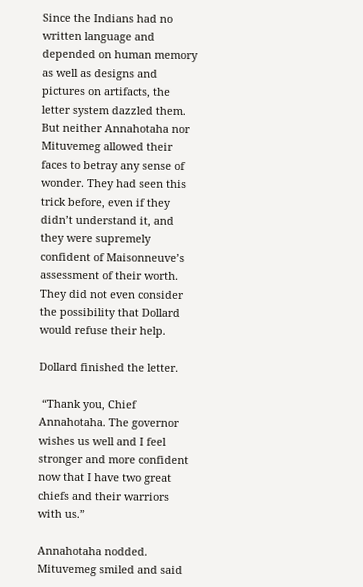Since the Indians had no written language and depended on human memory as well as designs and pictures on artifacts, the letter system dazzled them. But neither Annahotaha nor Mituvemeg allowed their faces to betray any sense of wonder. They had seen this trick before, even if they didn’t understand it, and they were supremely confident of Maisonneuve’s assessment of their worth. They did not even consider the possibility that Dollard would refuse their help.

Dollard finished the letter.

 “Thank you, Chief Annahotaha. The governor wishes us well and I feel stronger and more confident now that I have two great chiefs and their warriors with us.”

Annahotaha nodded. Mituvemeg smiled and said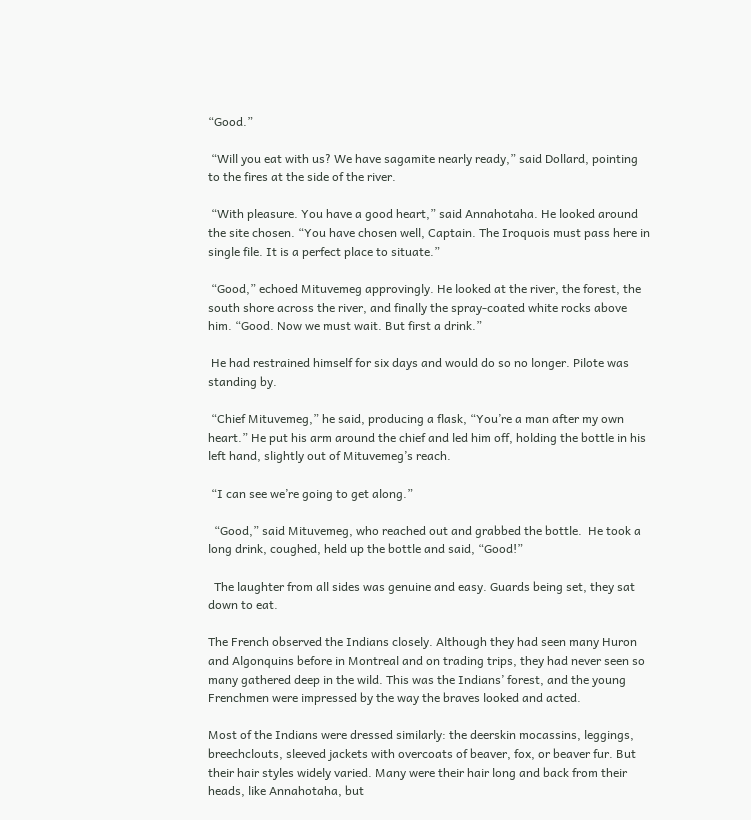“Good.”

 “Will you eat with us? We have sagamite nearly ready,” said Dollard, pointing to the fires at the side of the river.

 “With pleasure. You have a good heart,” said Annahotaha. He looked around the site chosen. “You have chosen well, Captain. The Iroquois must pass here in single file. It is a perfect place to situate.”

 “Good,” echoed Mituvemeg approvingly. He looked at the river, the forest, the south shore across the river, and finally the spray-coated white rocks above him. “Good. Now we must wait. But first a drink.”

 He had restrained himself for six days and would do so no longer. Pilote was standing by.

 “Chief Mituvemeg,” he said, producing a flask, “You’re a man after my own heart.” He put his arm around the chief and led him off, holding the bottle in his left hand, slightly out of Mituvemeg’s reach.

 “I can see we’re going to get along.”

  “Good,” said Mituvemeg, who reached out and grabbed the bottle.  He took a long drink, coughed, held up the bottle and said, “Good!”

  The laughter from all sides was genuine and easy. Guards being set, they sat down to eat.

The French observed the Indians closely. Although they had seen many Huron and Algonquins before in Montreal and on trading trips, they had never seen so many gathered deep in the wild. This was the Indians’ forest, and the young Frenchmen were impressed by the way the braves looked and acted.

Most of the Indians were dressed similarly: the deerskin mocassins, leggings, breechclouts, sleeved jackets with overcoats of beaver, fox, or beaver fur. But their hair styles widely varied. Many were their hair long and back from their heads, like Annahotaha, but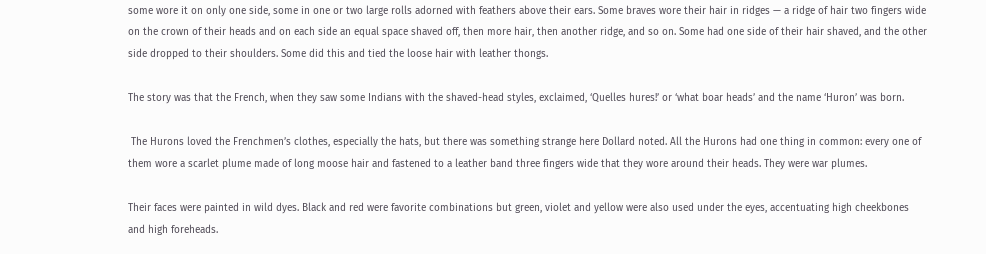some wore it on only one side, some in one or two large rolls adorned with feathers above their ears. Some braves wore their hair in ridges — a ridge of hair two fingers wide on the crown of their heads and on each side an equal space shaved off, then more hair, then another ridge, and so on. Some had one side of their hair shaved, and the other side dropped to their shoulders. Some did this and tied the loose hair with leather thongs.

The story was that the French, when they saw some Indians with the shaved-head styles, exclaimed, ‘Quelles hures!’ or ‘what boar heads’ and the name ‘Huron’ was born.

 The Hurons loved the Frenchmen’s clothes, especially the hats, but there was something strange here Dollard noted. All the Hurons had one thing in common: every one of them wore a scarlet plume made of long moose hair and fastened to a leather band three fingers wide that they wore around their heads. They were war plumes.

Their faces were painted in wild dyes. Black and red were favorite combinations but green, violet and yellow were also used under the eyes, accentuating high cheekbones and high foreheads.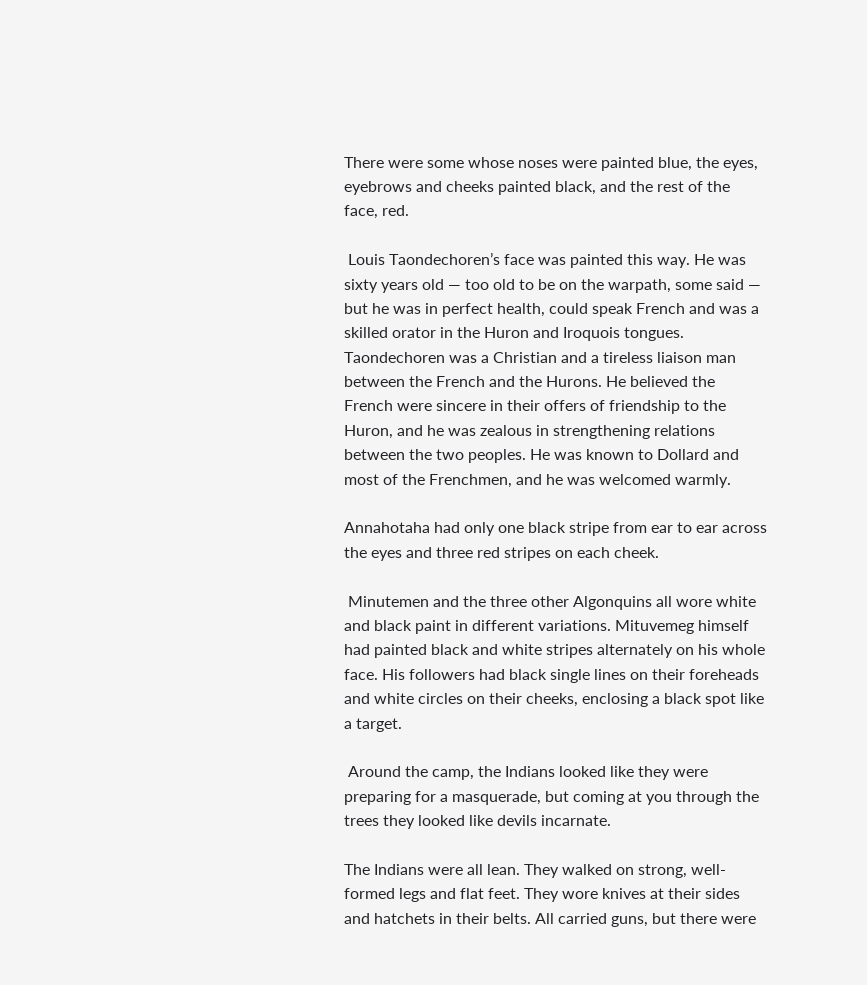There were some whose noses were painted blue, the eyes, eyebrows and cheeks painted black, and the rest of the face, red.

 Louis Taondechoren’s face was painted this way. He was sixty years old — too old to be on the warpath, some said — but he was in perfect health, could speak French and was a skilled orator in the Huron and Iroquois tongues. Taondechoren was a Christian and a tireless liaison man between the French and the Hurons. He believed the French were sincere in their offers of friendship to the Huron, and he was zealous in strengthening relations between the two peoples. He was known to Dollard and most of the Frenchmen, and he was welcomed warmly.

Annahotaha had only one black stripe from ear to ear across the eyes and three red stripes on each cheek.

 Minutemen and the three other Algonquins all wore white and black paint in different variations. Mituvemeg himself had painted black and white stripes alternately on his whole face. His followers had black single lines on their foreheads and white circles on their cheeks, enclosing a black spot like a target.

 Around the camp, the Indians looked like they were preparing for a masquerade, but coming at you through the trees they looked like devils incarnate.

The Indians were all lean. They walked on strong, well-formed legs and flat feet. They wore knives at their sides and hatchets in their belts. All carried guns, but there were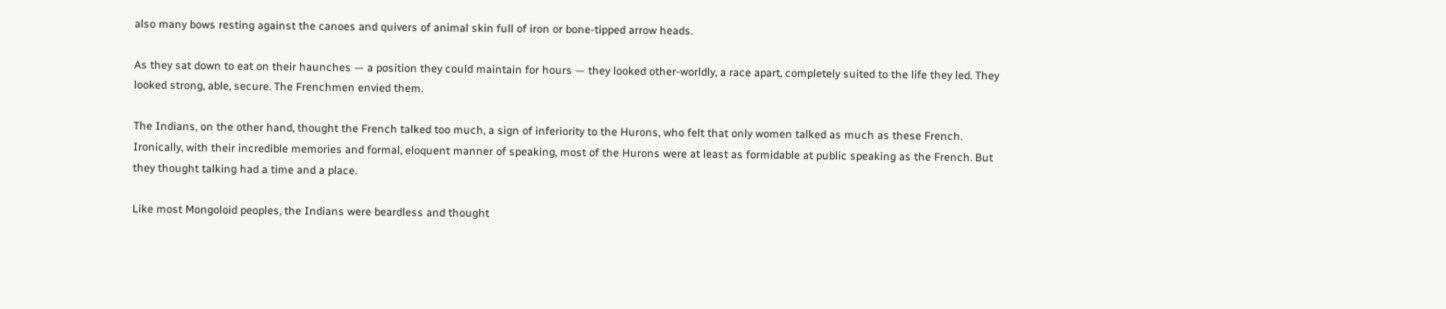also many bows resting against the canoes and quivers of animal skin full of iron or bone-tipped arrow heads.

As they sat down to eat on their haunches — a position they could maintain for hours — they looked other-worldly, a race apart, completely suited to the life they led. They looked strong, able, secure. The Frenchmen envied them.

The Indians, on the other hand, thought the French talked too much, a sign of inferiority to the Hurons, who felt that only women talked as much as these French. Ironically, with their incredible memories and formal, eloquent manner of speaking, most of the Hurons were at least as formidable at public speaking as the French. But they thought talking had a time and a place.

Like most Mongoloid peoples, the Indians were beardless and thought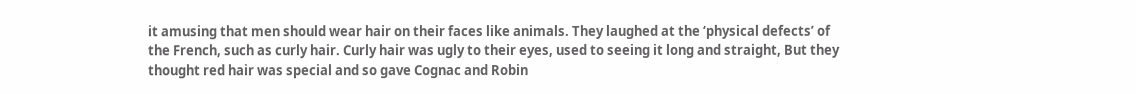it amusing that men should wear hair on their faces like animals. They laughed at the ‘physical defects’ of the French, such as curly hair. Curly hair was ugly to their eyes, used to seeing it long and straight, But they thought red hair was special and so gave Cognac and Robin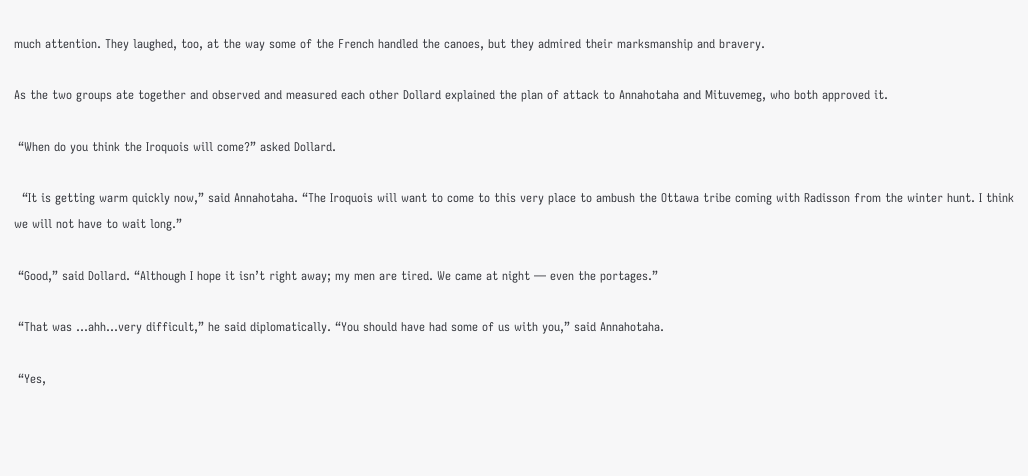much attention. They laughed, too, at the way some of the French handled the canoes, but they admired their marksmanship and bravery.

As the two groups ate together and observed and measured each other Dollard explained the plan of attack to Annahotaha and Mituvemeg, who both approved it.

 “When do you think the Iroquois will come?” asked Dollard.

  “It is getting warm quickly now,” said Annahotaha. “The Iroquois will want to come to this very place to ambush the Ottawa tribe coming with Radisson from the winter hunt. I think we will not have to wait long.”

 “Good,” said Dollard. “Although I hope it isn’t right away; my men are tired. We came at night — even the portages.”

 “That was …ahh…very difficult,” he said diplomatically. “You should have had some of us with you,” said Annahotaha.

 “Yes,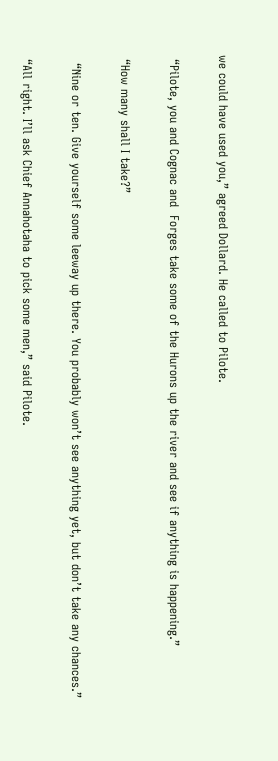we could have used you,” agreed Dollard. He called to Pilote.

 “Pilote, you and Cognac and  Forges take some of the Hurons up the river and see if anything is happening.”

 “How many shall I take?”

  “Nine or ten. Give yourself some leeway up there. You probably won’t see anything yet, but don’t take any chances.”

 “All right. I’ll ask Chief Annahotaha to pick some men,” said Pilote.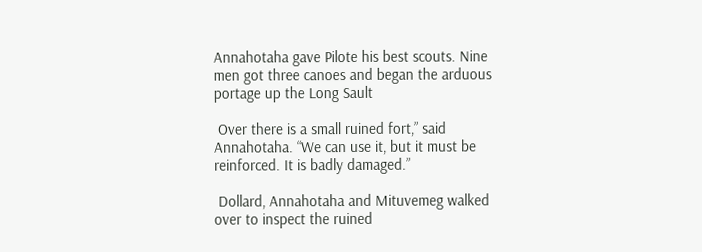Annahotaha gave Pilote his best scouts. Nine men got three canoes and began the arduous portage up the Long Sault

 Over there is a small ruined fort,” said Annahotaha. “We can use it, but it must be reinforced. It is badly damaged.”

 Dollard, Annahotaha and Mituvemeg walked over to inspect the ruined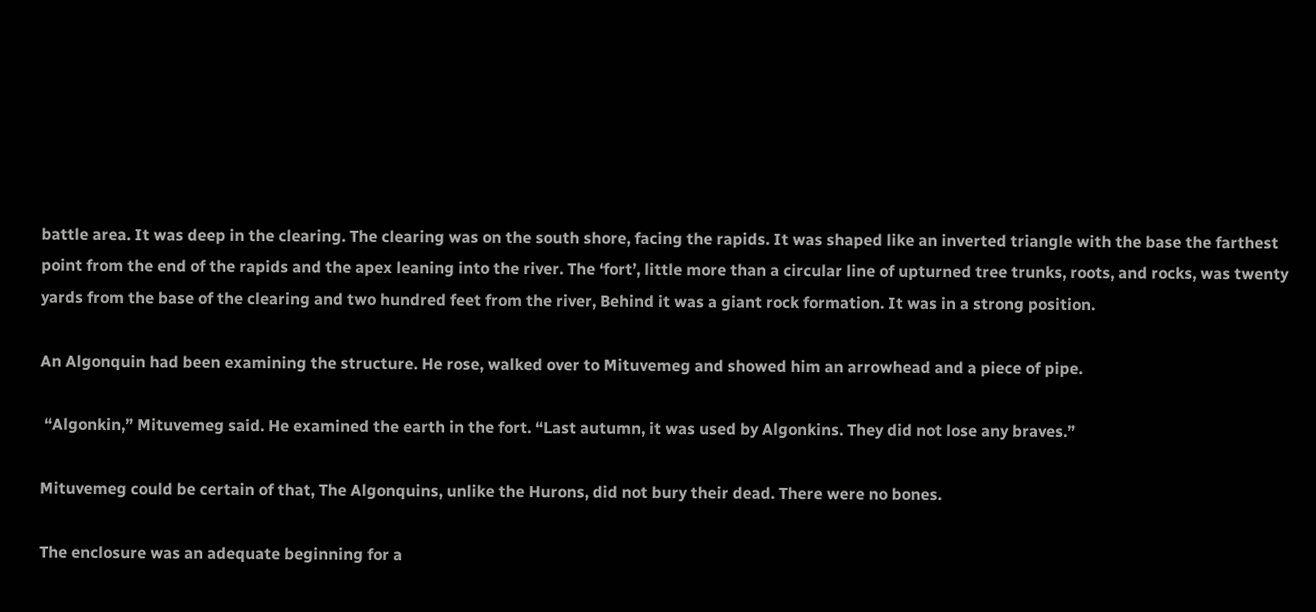battle area. It was deep in the clearing. The clearing was on the south shore, facing the rapids. It was shaped like an inverted triangle with the base the farthest point from the end of the rapids and the apex leaning into the river. The ‘fort’, little more than a circular line of upturned tree trunks, roots, and rocks, was twenty yards from the base of the clearing and two hundred feet from the river, Behind it was a giant rock formation. It was in a strong position.

An Algonquin had been examining the structure. He rose, walked over to Mituvemeg and showed him an arrowhead and a piece of pipe.

 “Algonkin,” Mituvemeg said. He examined the earth in the fort. “Last autumn, it was used by Algonkins. They did not lose any braves.”

Mituvemeg could be certain of that, The Algonquins, unlike the Hurons, did not bury their dead. There were no bones.

The enclosure was an adequate beginning for a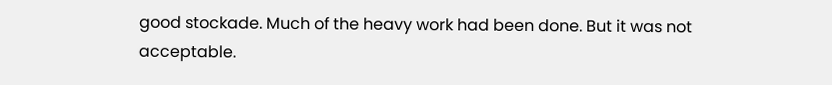good stockade. Much of the heavy work had been done. But it was not acceptable.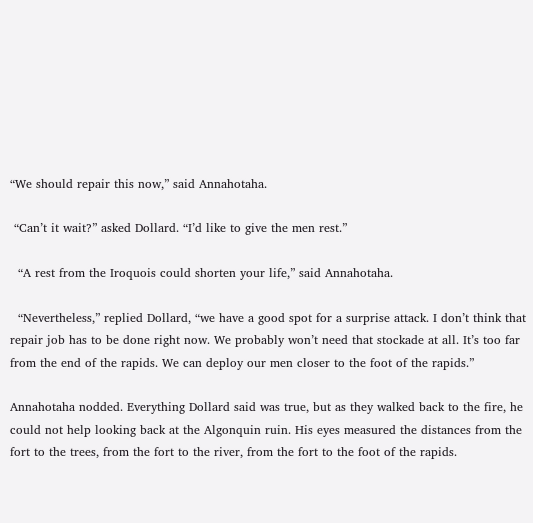“We should repair this now,” said Annahotaha.

 “Can’t it wait?” asked Dollard. “I’d like to give the men rest.”

  “A rest from the Iroquois could shorten your life,” said Annahotaha.

  “Nevertheless,” replied Dollard, “we have a good spot for a surprise attack. I don’t think that repair job has to be done right now. We probably won’t need that stockade at all. It’s too far from the end of the rapids. We can deploy our men closer to the foot of the rapids.”

Annahotaha nodded. Everything Dollard said was true, but as they walked back to the fire, he could not help looking back at the Algonquin ruin. His eyes measured the distances from the fort to the trees, from the fort to the river, from the fort to the foot of the rapids.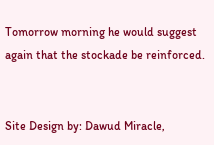Tomorrow morning he would suggest again that the stockade be reinforced.


Site Design by: Dawud Miracle,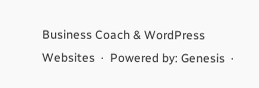Business Coach & WordPress Websites  ·  Powered by: Genesis  ·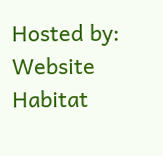Hosted by: Website Habitat